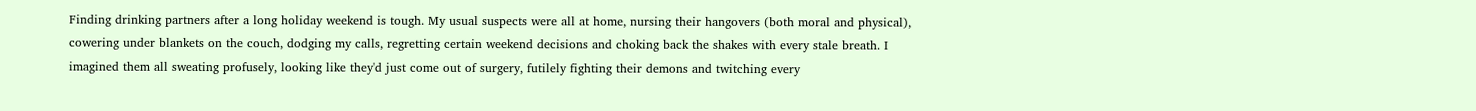Finding drinking partners after a long holiday weekend is tough. My usual suspects were all at home, nursing their hangovers (both moral and physical), cowering under blankets on the couch, dodging my calls, regretting certain weekend decisions and choking back the shakes with every stale breath. I imagined them all sweating profusely, looking like they'd just come out of surgery, futilely fighting their demons and twitching every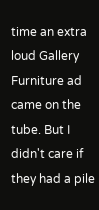time an extra loud Gallery Furniture ad came on the tube. But I didn't care if they had a pile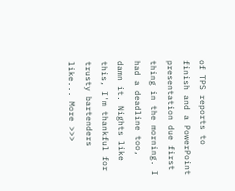of TPS reports to finish and a PowerPoint presentation due first thing in the morning. I had a deadline too, damn it. Nights like this, I'm thankful for trusty bartenders like... More >>>